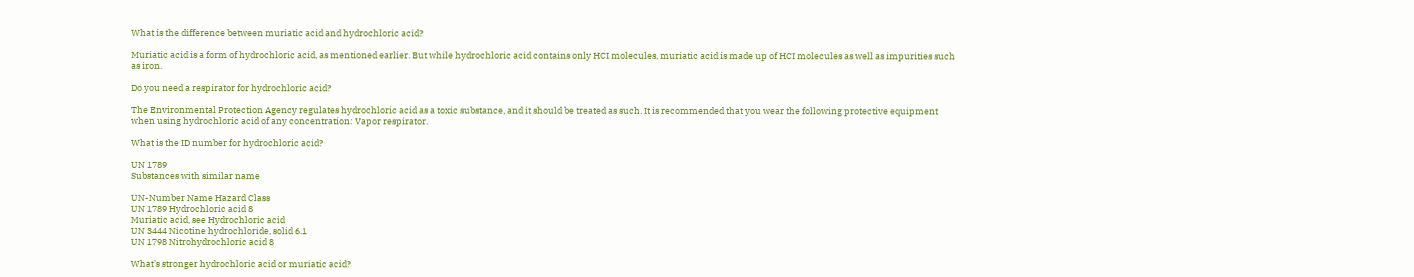What is the difference between muriatic acid and hydrochloric acid?

Muriatic acid is a form of hydrochloric acid, as mentioned earlier. But while hydrochloric acid contains only HCI molecules, muriatic acid is made up of HCI molecules as well as impurities such as iron.

Do you need a respirator for hydrochloric acid?

The Environmental Protection Agency regulates hydrochloric acid as a toxic substance, and it should be treated as such. It is recommended that you wear the following protective equipment when using hydrochloric acid of any concentration: Vapor respirator.

What is the ID number for hydrochloric acid?

UN 1789
Substances with similar name

UN-Number Name Hazard Class
UN 1789 Hydrochloric acid 8
Muriatic acid, see Hydrochloric acid
UN 3444 Nicotine hydrochloride, solid 6.1
UN 1798 Nitrohydrochloric acid 8

What’s stronger hydrochloric acid or muriatic acid?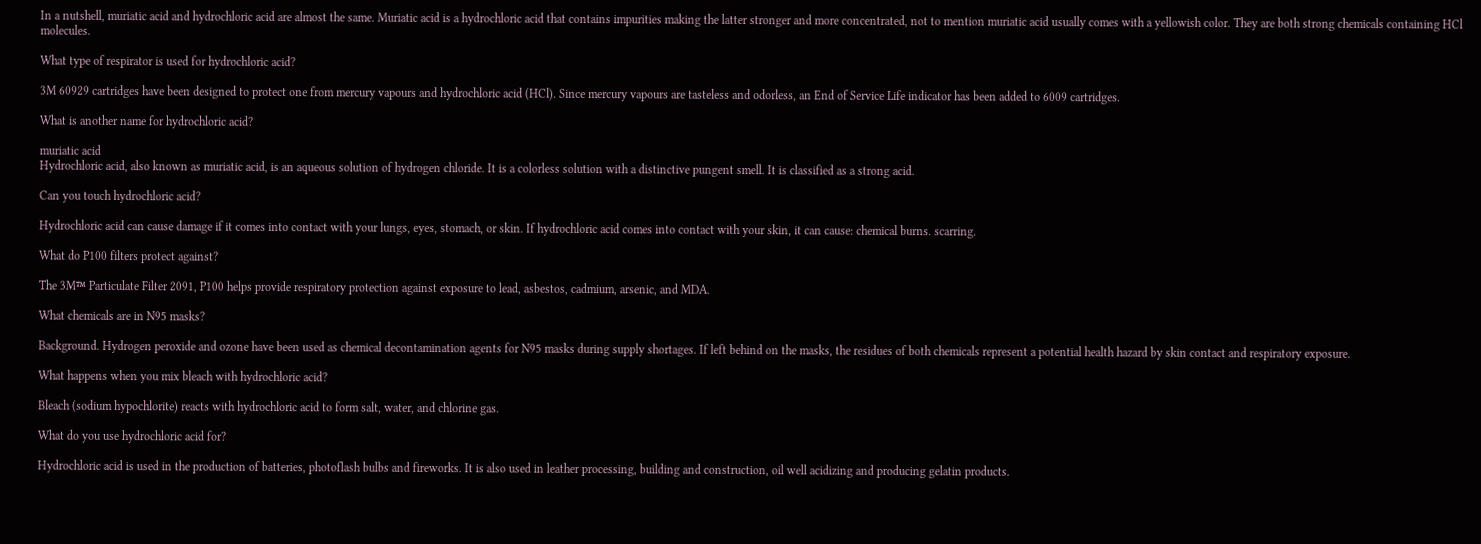In a nutshell, muriatic acid and hydrochloric acid are almost the same. Muriatic acid is a hydrochloric acid that contains impurities making the latter stronger and more concentrated, not to mention muriatic acid usually comes with a yellowish color. They are both strong chemicals containing HCl molecules.

What type of respirator is used for hydrochloric acid?

3M 60929 cartridges have been designed to protect one from mercury vapours and hydrochloric acid (HCl). Since mercury vapours are tasteless and odorless, an End of Service Life indicator has been added to 6009 cartridges.

What is another name for hydrochloric acid?

muriatic acid
Hydrochloric acid, also known as muriatic acid, is an aqueous solution of hydrogen chloride. It is a colorless solution with a distinctive pungent smell. It is classified as a strong acid.

Can you touch hydrochloric acid?

Hydrochloric acid can cause damage if it comes into contact with your lungs, eyes, stomach, or skin. If hydrochloric acid comes into contact with your skin, it can cause: chemical burns. scarring.

What do P100 filters protect against?

The 3M™ Particulate Filter 2091, P100 helps provide respiratory protection against exposure to lead, asbestos, cadmium, arsenic, and MDA.

What chemicals are in N95 masks?

Background. Hydrogen peroxide and ozone have been used as chemical decontamination agents for N95 masks during supply shortages. If left behind on the masks, the residues of both chemicals represent a potential health hazard by skin contact and respiratory exposure.

What happens when you mix bleach with hydrochloric acid?

Bleach (sodium hypochlorite) reacts with hydrochloric acid to form salt, water, and chlorine gas.

What do you use hydrochloric acid for?

Hydrochloric acid is used in the production of batteries, photoflash bulbs and fireworks. It is also used in leather processing, building and construction, oil well acidizing and producing gelatin products.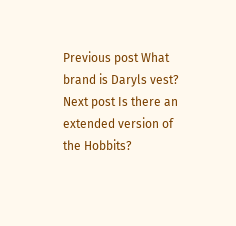Previous post What brand is Daryls vest?
Next post Is there an extended version of the Hobbits?